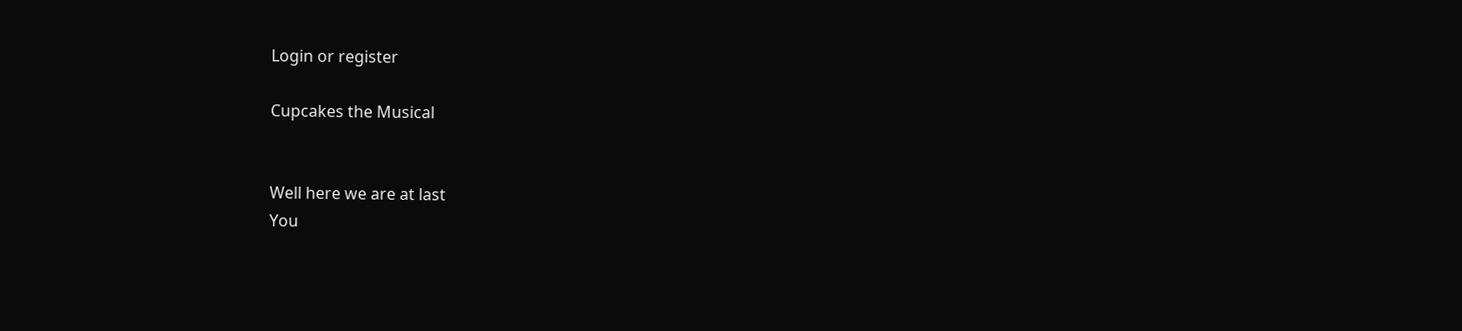Login or register

Cupcakes the Musical


Well here we are at last
You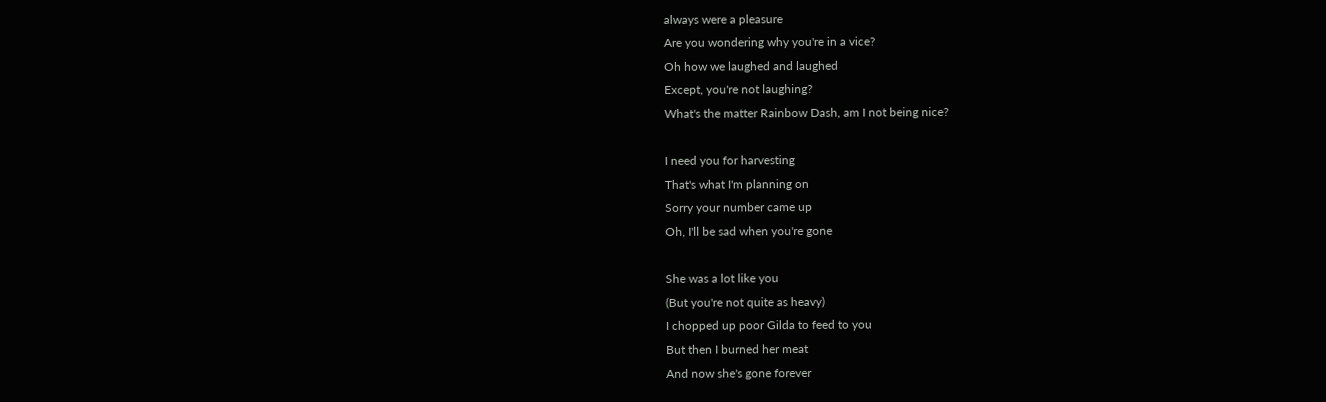always were a pleasure
Are you wondering why you're in a vice?
Oh how we laughed and laughed
Except, you're not laughing?
What's the matter Rainbow Dash, am I not being nice?

I need you for harvesting
That's what I'm planning on
Sorry your number came up
Oh, I'll be sad when you're gone

She was a lot like you
(But you're not quite as heavy)
I chopped up poor Gilda to feed to you
But then I burned her meat
And now she's gone forever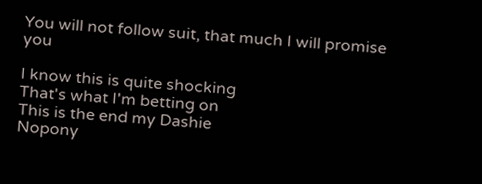You will not follow suit, that much I will promise you

I know this is quite shocking
That's what I'm betting on
This is the end my Dashie
Nopony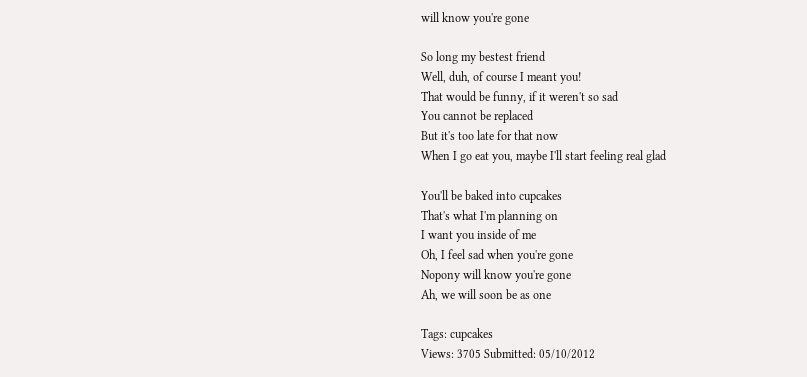will know you're gone

So long my bestest friend
Well, duh, of course I meant you!
That would be funny, if it weren't so sad
You cannot be replaced
But it's too late for that now
When I go eat you, maybe I'll start feeling real glad

You'll be baked into cupcakes
That's what I'm planning on
I want you inside of me
Oh, I feel sad when you're gone
Nopony will know you're gone
Ah, we will soon be as one

Tags: cupcakes
Views: 3705 Submitted: 05/10/2012